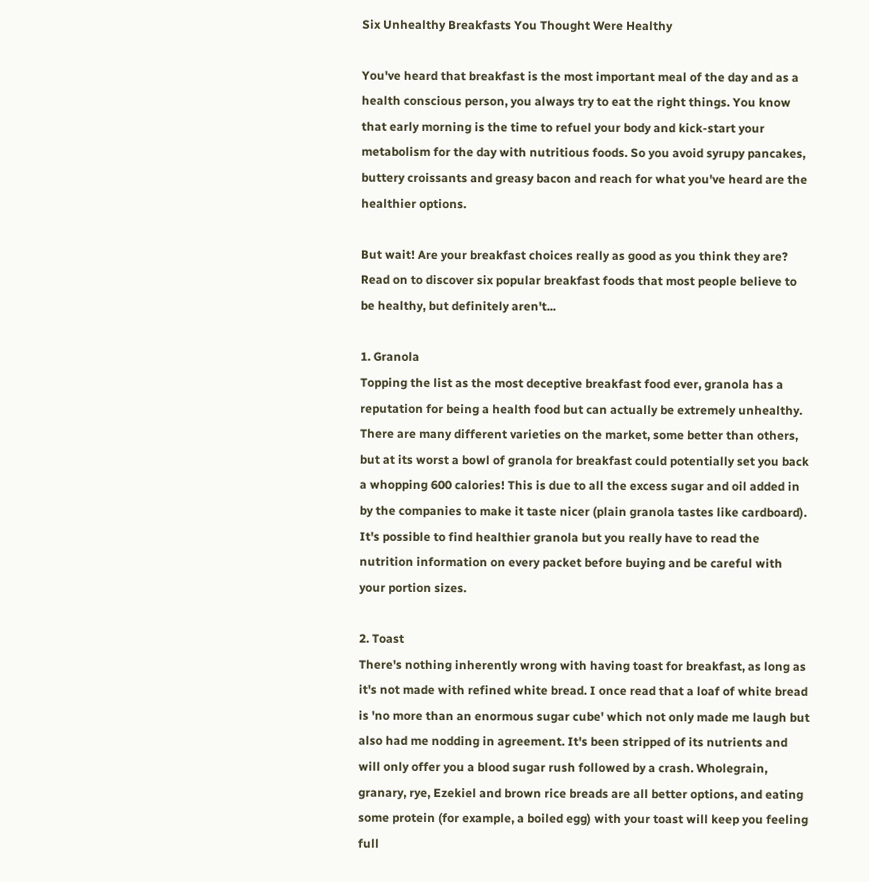Six Unhealthy Breakfasts You Thought Were Healthy

You've heard that breakfast is the most important meal of the day and as a health conscious person, you always try to eat the right things. You know that early morning is the time to refuel your body and kick-start your metabolism for the day with nutritious foods. So you avoid syrupy pancakes, buttery croissants and greasy bacon and reach for what you've heard are the healthier options.

But wait! Are your breakfast choices really as good as you think they are? Read on to discover six popular breakfast foods that most people believe to be healthy, but definitely aren't...

1. Granola
Topping the list as the most deceptive breakfast food ever, granola has a reputation for being a health food but can actually be extremely unhealthy. There are many different varieties on the market, some better than others, but at its worst a bowl of granola for breakfast could potentially set you back a whopping 600 calories! This is due to all the excess sugar and oil added in by the companies to make it taste nicer (plain granola tastes like cardboard). It's possible to find healthier granola but you really have to read the nutrition information on every packet before buying and be careful with your portion sizes.

2. Toast
There's nothing inherently wrong with having toast for breakfast, as long as it's not made with refined white bread. I once read that a loaf of white bread is 'no more than an enormous sugar cube' which not only made me laugh but also had me nodding in agreement. It's been stripped of its nutrients and will only offer you a blood sugar rush followed by a crash. Wholegrain, granary, rye, Ezekiel and brown rice breads are all better options, and eating some protein (for example, a boiled egg) with your toast will keep you feeling full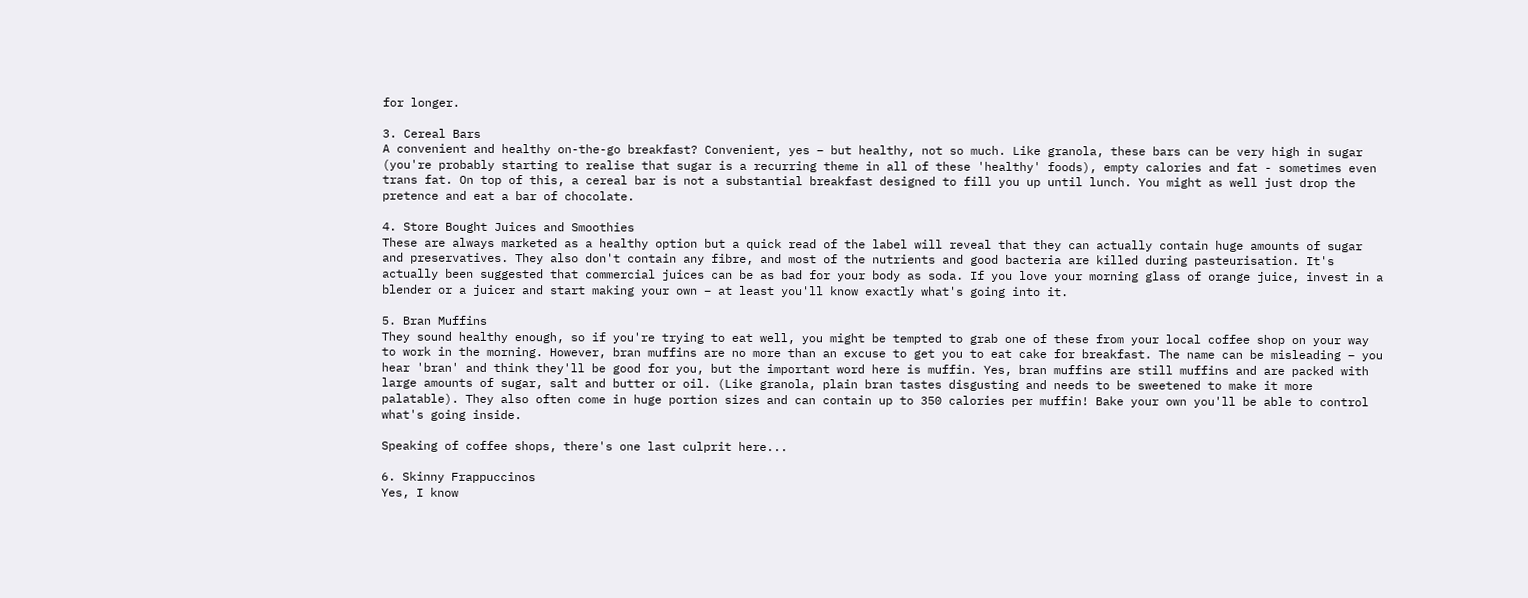for longer.

3. Cereal Bars
A convenient and healthy on-the-go breakfast? Convenient, yes – but healthy, not so much. Like granola, these bars can be very high in sugar (you're probably starting to realise that sugar is a recurring theme in all of these 'healthy' foods), empty calories and fat - sometimes even trans fat. On top of this, a cereal bar is not a substantial breakfast designed to fill you up until lunch. You might as well just drop the pretence and eat a bar of chocolate.

4. Store Bought Juices and Smoothies
These are always marketed as a healthy option but a quick read of the label will reveal that they can actually contain huge amounts of sugar and preservatives. They also don't contain any fibre, and most of the nutrients and good bacteria are killed during pasteurisation. It's actually been suggested that commercial juices can be as bad for your body as soda. If you love your morning glass of orange juice, invest in a blender or a juicer and start making your own – at least you'll know exactly what's going into it.

5. Bran Muffins
They sound healthy enough, so if you're trying to eat well, you might be tempted to grab one of these from your local coffee shop on your way to work in the morning. However, bran muffins are no more than an excuse to get you to eat cake for breakfast. The name can be misleading – you hear 'bran' and think they'll be good for you, but the important word here is muffin. Yes, bran muffins are still muffins and are packed with large amounts of sugar, salt and butter or oil. (Like granola, plain bran tastes disgusting and needs to be sweetened to make it more palatable). They also often come in huge portion sizes and can contain up to 350 calories per muffin! Bake your own you'll be able to control what's going inside.

Speaking of coffee shops, there's one last culprit here...

6. Skinny Frappuccinos
Yes, I know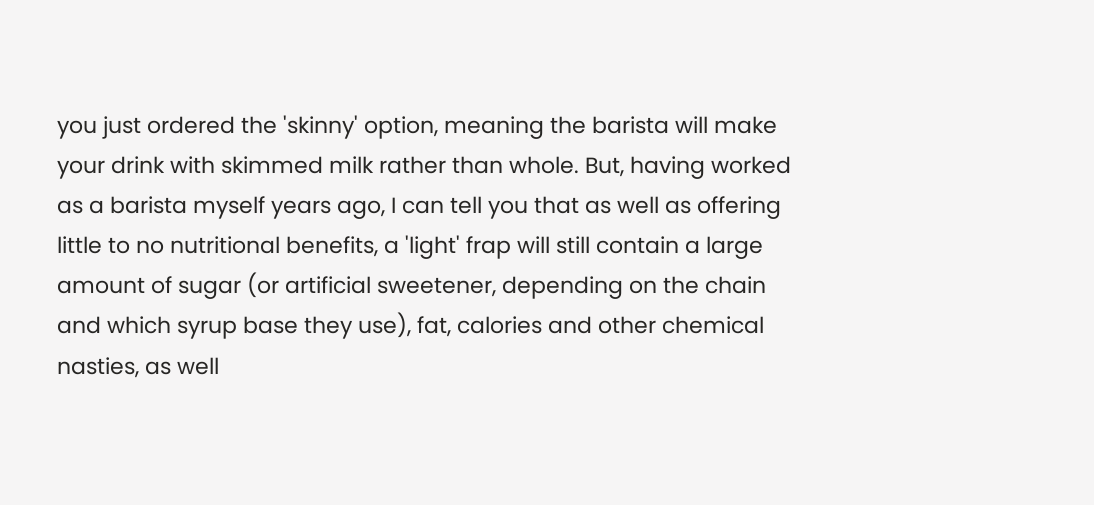you just ordered the 'skinny' option, meaning the barista will make your drink with skimmed milk rather than whole. But, having worked as a barista myself years ago, I can tell you that as well as offering little to no nutritional benefits, a 'light' frap will still contain a large amount of sugar (or artificial sweetener, depending on the chain and which syrup base they use), fat, calories and other chemical nasties, as well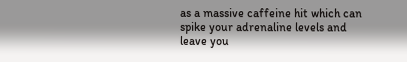as a massive caffeine hit which can spike your adrenaline levels and leave you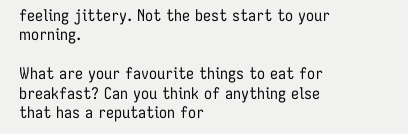feeling jittery. Not the best start to your morning.

What are your favourite things to eat for breakfast? Can you think of anything else that has a reputation for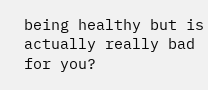being healthy but is actually really bad for you?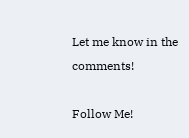Let me know in the comments!

Follow Me!